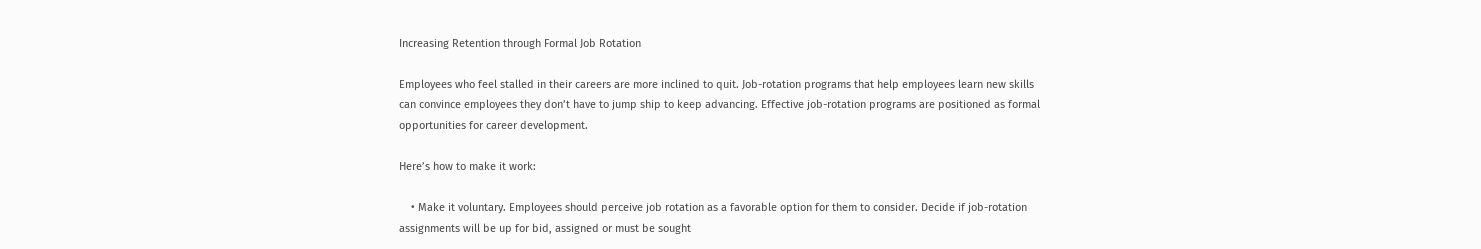Increasing Retention through Formal Job Rotation

Employees who feel stalled in their careers are more inclined to quit. Job-rotation programs that help employees learn new skills can convince employees they don’t have to jump ship to keep advancing. Effective job-rotation programs are positioned as formal opportunities for career development.

Here’s how to make it work:

    • Make it voluntary. Employees should perceive job rotation as a favorable option for them to consider. Decide if job-rotation assignments will be up for bid, assigned or must be sought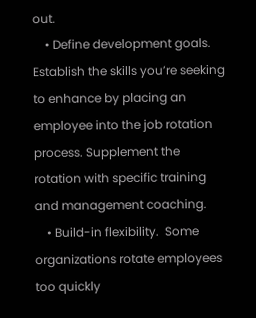out.
    • Define development goals.  Establish the skills you’re seeking to enhance by placing an employee into the job rotation process. Supplement the rotation with specific training and management coaching.
    • Build-in flexibility.  Some organizations rotate employees too quickly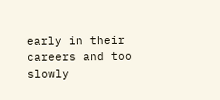early in their careers and too slowly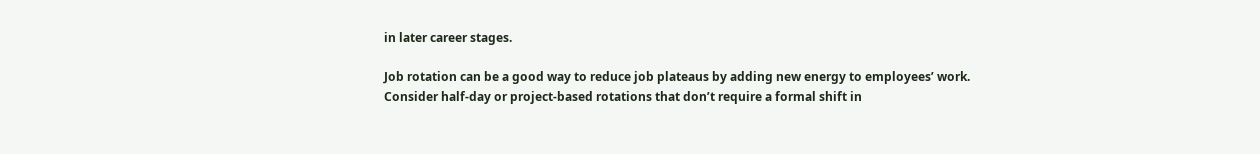in later career stages.

Job rotation can be a good way to reduce job plateaus by adding new energy to employees’ work. Consider half-day or project-based rotations that don’t require a formal shift in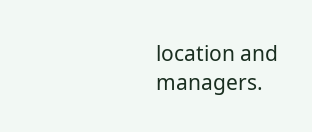location and managers.